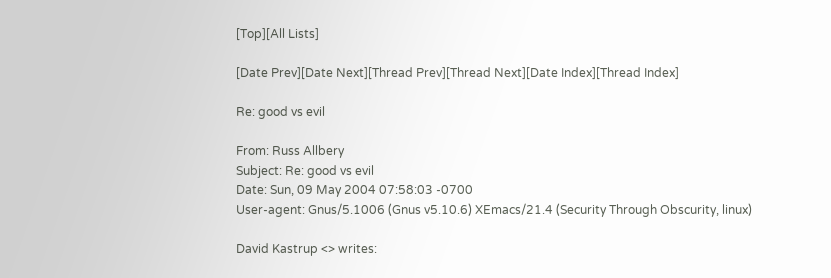[Top][All Lists]

[Date Prev][Date Next][Thread Prev][Thread Next][Date Index][Thread Index]

Re: good vs evil

From: Russ Allbery
Subject: Re: good vs evil
Date: Sun, 09 May 2004 07:58:03 -0700
User-agent: Gnus/5.1006 (Gnus v5.10.6) XEmacs/21.4 (Security Through Obscurity, linux)

David Kastrup <> writes: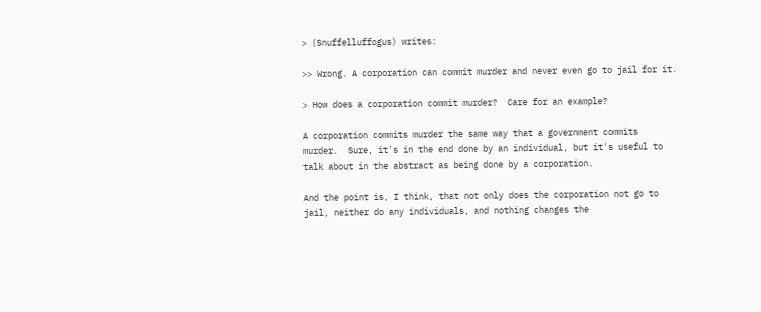> (Snuffelluffogus) writes:

>> Wrong. A corporation can commit murder and never even go to jail for it.

> How does a corporation commit murder?  Care for an example?

A corporation commits murder the same way that a government commits
murder.  Sure, it's in the end done by an individual, but it's useful to
talk about in the abstract as being done by a corporation.

And the point is, I think, that not only does the corporation not go to
jail, neither do any individuals, and nothing changes the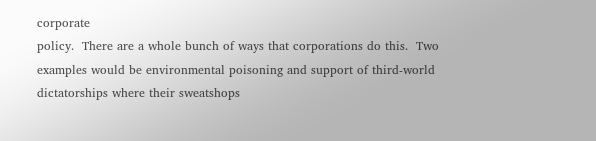corporate
policy.  There are a whole bunch of ways that corporations do this.  Two
examples would be environmental poisoning and support of third-world
dictatorships where their sweatshops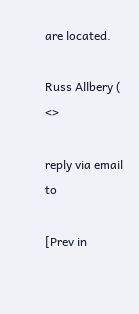are located.

Russ Allbery (             <>

reply via email to

[Prev in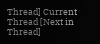Thread] Current Thread [Next in Thread]